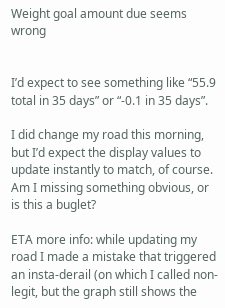Weight goal amount due seems wrong


I’d expect to see something like “55.9 total in 35 days” or “-0.1 in 35 days”.

I did change my road this morning, but I’d expect the display values to update instantly to match, of course. Am I missing something obvious, or is this a buglet?

ETA more info: while updating my road I made a mistake that triggered an insta-derail (on which I called non-legit, but the graph still shows the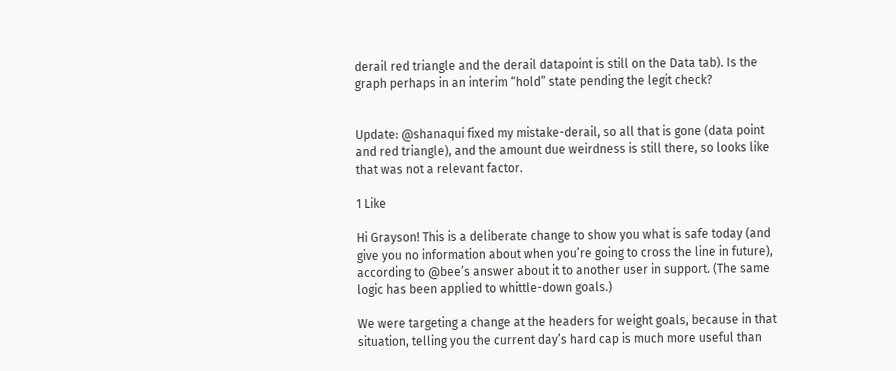derail red triangle and the derail datapoint is still on the Data tab). Is the graph perhaps in an interim “hold” state pending the legit check?


Update: @shanaqui fixed my mistake-derail, so all that is gone (data point and red triangle), and the amount due weirdness is still there, so looks like that was not a relevant factor.

1 Like

Hi Grayson! This is a deliberate change to show you what is safe today (and give you no information about when you’re going to cross the line in future), according to @bee’s answer about it to another user in support. (The same logic has been applied to whittle-down goals.)

We were targeting a change at the headers for weight goals, because in that situation, telling you the current day’s hard cap is much more useful than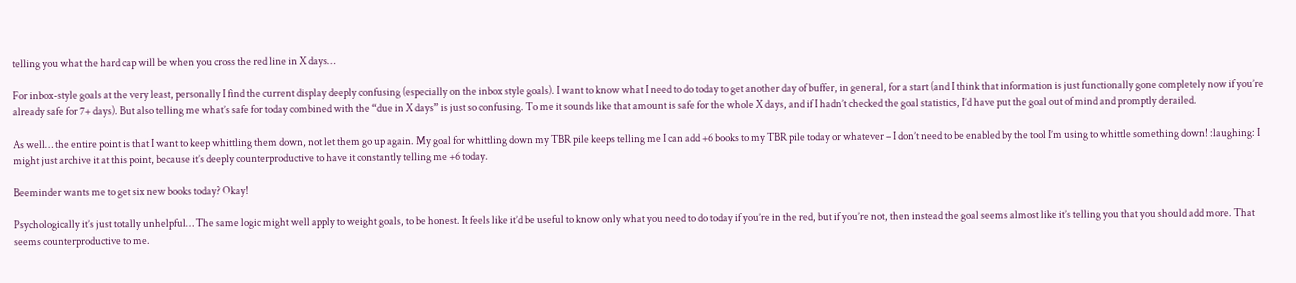telling you what the hard cap will be when you cross the red line in X days…

For inbox-style goals at the very least, personally I find the current display deeply confusing (especially on the inbox style goals). I want to know what I need to do today to get another day of buffer, in general, for a start (and I think that information is just functionally gone completely now if you’re already safe for 7+ days). But also telling me what’s safe for today combined with the “due in X days” is just so confusing. To me it sounds like that amount is safe for the whole X days, and if I hadn’t checked the goal statistics, I’d have put the goal out of mind and promptly derailed.

As well… the entire point is that I want to keep whittling them down, not let them go up again. My goal for whittling down my TBR pile keeps telling me I can add +6 books to my TBR pile today or whatever – I don’t need to be enabled by the tool I’m using to whittle something down! :laughing: I might just archive it at this point, because it’s deeply counterproductive to have it constantly telling me +6 today.

Beeminder wants me to get six new books today? Okay!

Psychologically it’s just totally unhelpful… The same logic might well apply to weight goals, to be honest. It feels like it’d be useful to know only what you need to do today if you’re in the red, but if you’re not, then instead the goal seems almost like it’s telling you that you should add more. That seems counterproductive to me.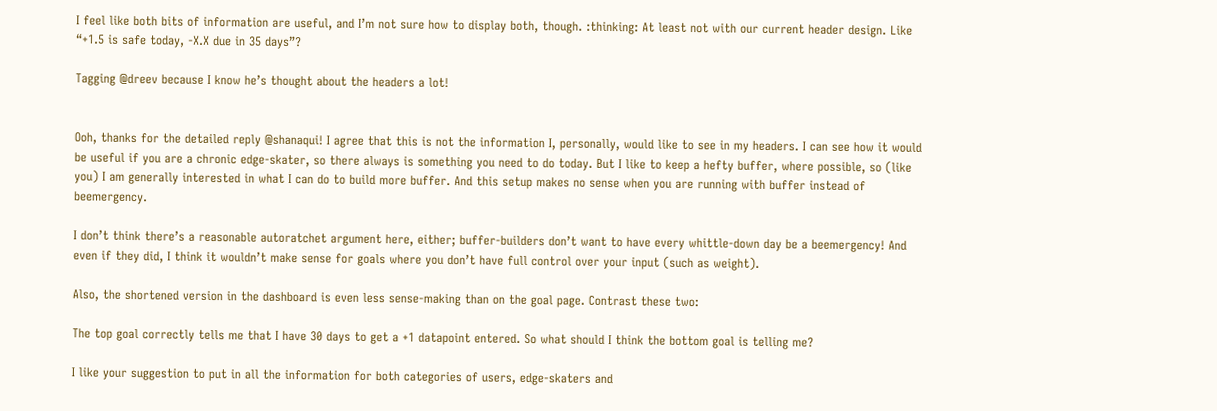I feel like both bits of information are useful, and I’m not sure how to display both, though. :thinking: At least not with our current header design. Like “+1.5 is safe today, -X.X due in 35 days”?

Tagging @dreev because I know he’s thought about the headers a lot!


Ooh, thanks for the detailed reply @shanaqui! I agree that this is not the information I, personally, would like to see in my headers. I can see how it would be useful if you are a chronic edge-skater, so there always is something you need to do today. But I like to keep a hefty buffer, where possible, so (like you) I am generally interested in what I can do to build more buffer. And this setup makes no sense when you are running with buffer instead of beemergency.

I don’t think there’s a reasonable autoratchet argument here, either; buffer-builders don’t want to have every whittle-down day be a beemergency! And even if they did, I think it wouldn’t make sense for goals where you don’t have full control over your input (such as weight).

Also, the shortened version in the dashboard is even less sense-making than on the goal page. Contrast these two:

The top goal correctly tells me that I have 30 days to get a +1 datapoint entered. So what should I think the bottom goal is telling me?

I like your suggestion to put in all the information for both categories of users, edge-skaters and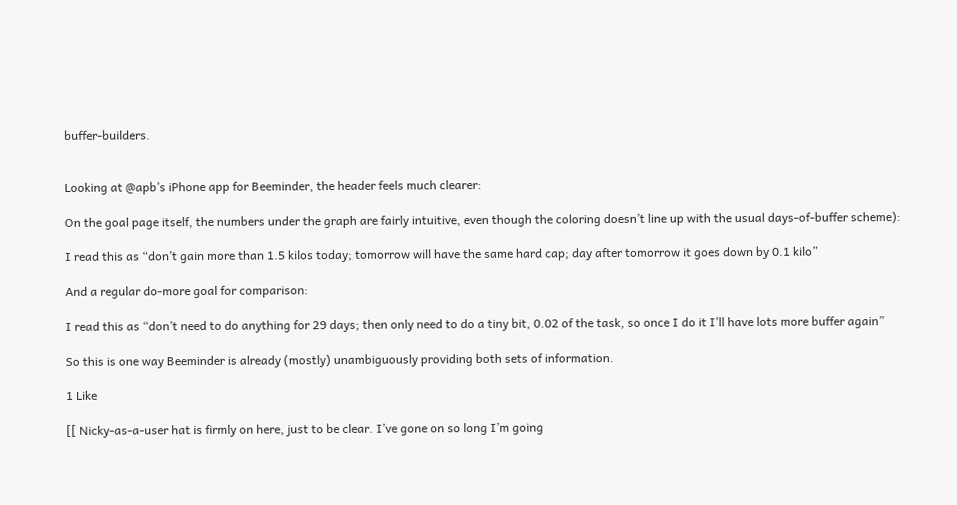buffer-builders.


Looking at @apb’s iPhone app for Beeminder, the header feels much clearer:

On the goal page itself, the numbers under the graph are fairly intuitive, even though the coloring doesn’t line up with the usual days-of-buffer scheme):

I read this as “don’t gain more than 1.5 kilos today; tomorrow will have the same hard cap; day after tomorrow it goes down by 0.1 kilo”

And a regular do-more goal for comparison:

I read this as “don’t need to do anything for 29 days; then only need to do a tiny bit, 0.02 of the task, so once I do it I’ll have lots more buffer again”

So this is one way Beeminder is already (mostly) unambiguously providing both sets of information.

1 Like

[[ Nicky-as-a-user hat is firmly on here, just to be clear. I’ve gone on so long I’m going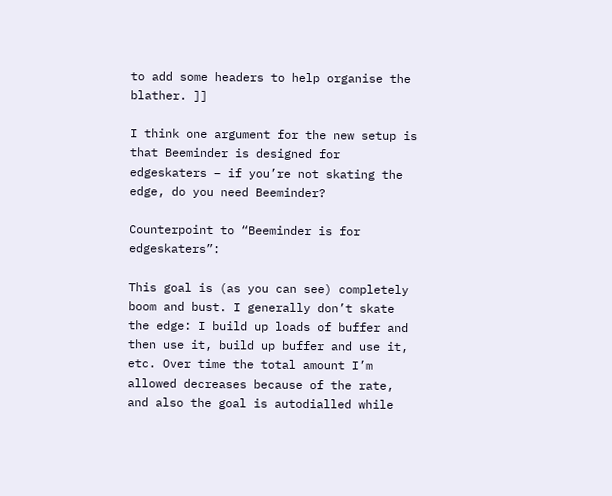to add some headers to help organise the blather. ]]

I think one argument for the new setup is that Beeminder is designed for edgeskaters – if you’re not skating the edge, do you need Beeminder?

Counterpoint to “Beeminder is for edgeskaters”:

This goal is (as you can see) completely boom and bust. I generally don’t skate the edge: I build up loads of buffer and then use it, build up buffer and use it, etc. Over time the total amount I’m allowed decreases because of the rate, and also the goal is autodialled while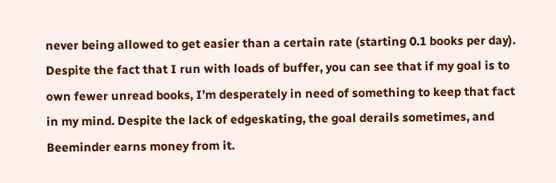never being allowed to get easier than a certain rate (starting 0.1 books per day). Despite the fact that I run with loads of buffer, you can see that if my goal is to own fewer unread books, I’m desperately in need of something to keep that fact in my mind. Despite the lack of edgeskating, the goal derails sometimes, and Beeminder earns money from it.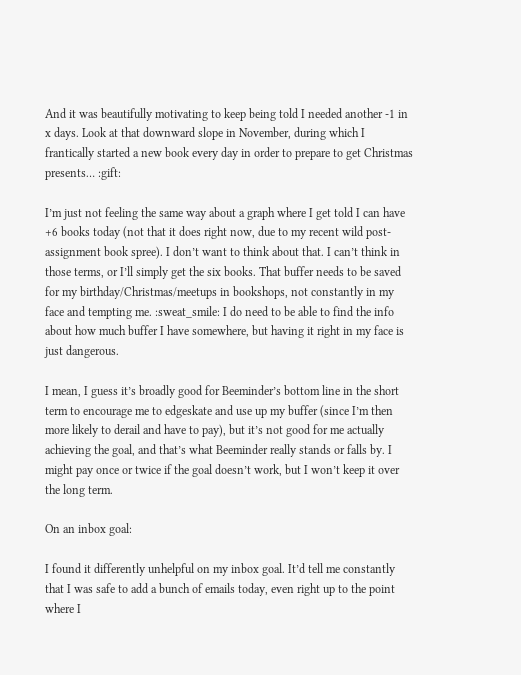And it was beautifully motivating to keep being told I needed another -1 in x days. Look at that downward slope in November, during which I frantically started a new book every day in order to prepare to get Christmas presents… :gift:

I’m just not feeling the same way about a graph where I get told I can have +6 books today (not that it does right now, due to my recent wild post-assignment book spree). I don’t want to think about that. I can’t think in those terms, or I’ll simply get the six books. That buffer needs to be saved for my birthday/Christmas/meetups in bookshops, not constantly in my face and tempting me. :sweat_smile: I do need to be able to find the info about how much buffer I have somewhere, but having it right in my face is just dangerous.

I mean, I guess it’s broadly good for Beeminder’s bottom line in the short term to encourage me to edgeskate and use up my buffer (since I’m then more likely to derail and have to pay), but it’s not good for me actually achieving the goal, and that’s what Beeminder really stands or falls by. I might pay once or twice if the goal doesn’t work, but I won’t keep it over the long term.

On an inbox goal:

I found it differently unhelpful on my inbox goal. It’d tell me constantly that I was safe to add a bunch of emails today, even right up to the point where I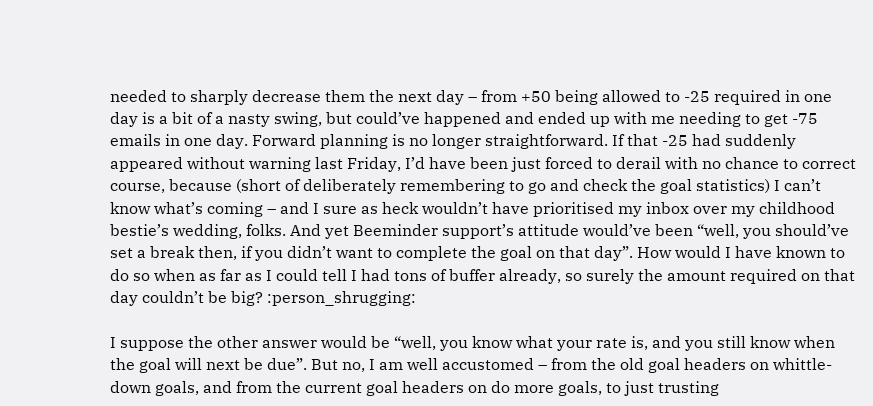needed to sharply decrease them the next day – from +50 being allowed to -25 required in one day is a bit of a nasty swing, but could’ve happened and ended up with me needing to get -75 emails in one day. Forward planning is no longer straightforward. If that -25 had suddenly appeared without warning last Friday, I’d have been just forced to derail with no chance to correct course, because (short of deliberately remembering to go and check the goal statistics) I can’t know what’s coming – and I sure as heck wouldn’t have prioritised my inbox over my childhood bestie’s wedding, folks. And yet Beeminder support’s attitude would’ve been “well, you should’ve set a break then, if you didn’t want to complete the goal on that day”. How would I have known to do so when as far as I could tell I had tons of buffer already, so surely the amount required on that day couldn’t be big? :person_shrugging:

I suppose the other answer would be “well, you know what your rate is, and you still know when the goal will next be due”. But no, I am well accustomed – from the old goal headers on whittle-down goals, and from the current goal headers on do more goals, to just trusting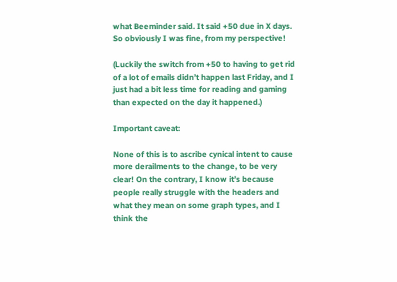what Beeminder said. It said +50 due in X days. So obviously I was fine, from my perspective!

(Luckily the switch from +50 to having to get rid of a lot of emails didn’t happen last Friday, and I just had a bit less time for reading and gaming than expected on the day it happened.)

Important caveat:

None of this is to ascribe cynical intent to cause more derailments to the change, to be very clear! On the contrary, I know it’s because people really struggle with the headers and what they mean on some graph types, and I think the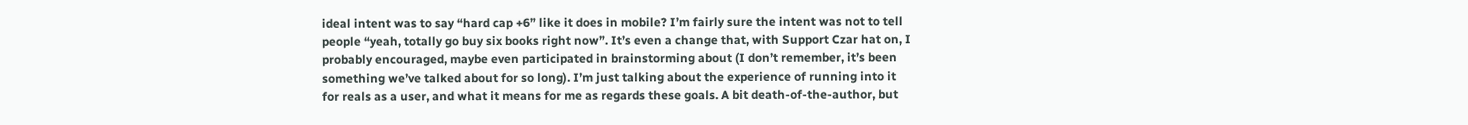ideal intent was to say “hard cap +6” like it does in mobile? I’m fairly sure the intent was not to tell people “yeah, totally go buy six books right now”. It’s even a change that, with Support Czar hat on, I probably encouraged, maybe even participated in brainstorming about (I don’t remember, it’s been something we’ve talked about for so long). I’m just talking about the experience of running into it for reals as a user, and what it means for me as regards these goals. A bit death-of-the-author, but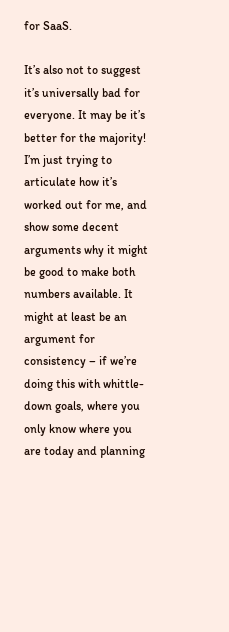for SaaS.

It’s also not to suggest it’s universally bad for everyone. It may be it’s better for the majority! I’m just trying to articulate how it’s worked out for me, and show some decent arguments why it might be good to make both numbers available. It might at least be an argument for consistency – if we’re doing this with whittle-down goals, where you only know where you are today and planning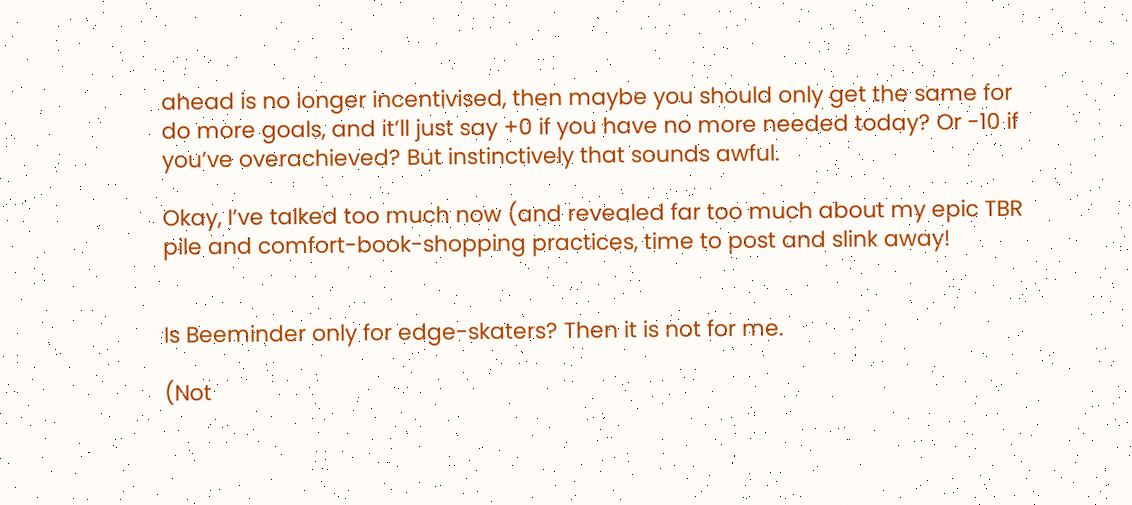ahead is no longer incentivised, then maybe you should only get the same for do more goals, and it’ll just say +0 if you have no more needed today? Or -10 if you’ve overachieved? But instinctively that sounds awful.

Okay, I’ve talked too much now (and revealed far too much about my epic TBR pile and comfort-book-shopping practices, time to post and slink away!


Is Beeminder only for edge-skaters? Then it is not for me.

(Not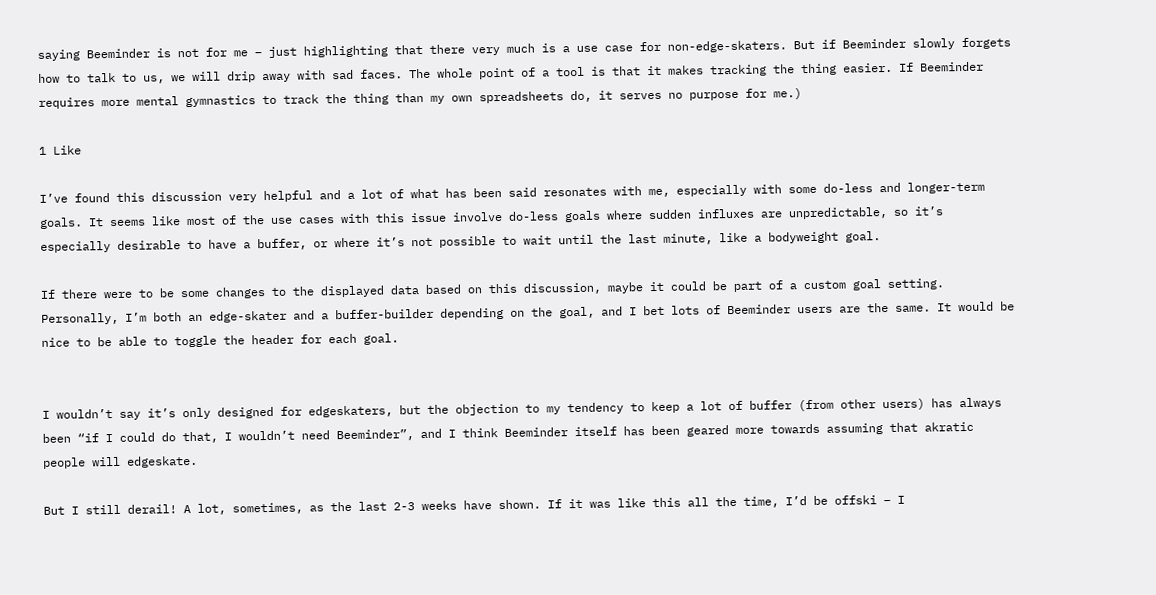saying Beeminder is not for me – just highlighting that there very much is a use case for non-edge-skaters. But if Beeminder slowly forgets how to talk to us, we will drip away with sad faces. The whole point of a tool is that it makes tracking the thing easier. If Beeminder requires more mental gymnastics to track the thing than my own spreadsheets do, it serves no purpose for me.)

1 Like

I’ve found this discussion very helpful and a lot of what has been said resonates with me, especially with some do-less and longer-term goals. It seems like most of the use cases with this issue involve do-less goals where sudden influxes are unpredictable, so it’s especially desirable to have a buffer, or where it’s not possible to wait until the last minute, like a bodyweight goal.

If there were to be some changes to the displayed data based on this discussion, maybe it could be part of a custom goal setting. Personally, I’m both an edge-skater and a buffer-builder depending on the goal, and I bet lots of Beeminder users are the same. It would be nice to be able to toggle the header for each goal.


I wouldn’t say it’s only designed for edgeskaters, but the objection to my tendency to keep a lot of buffer (from other users) has always been “if I could do that, I wouldn’t need Beeminder”, and I think Beeminder itself has been geared more towards assuming that akratic people will edgeskate.

But I still derail! A lot, sometimes, as the last 2-3 weeks have shown. If it was like this all the time, I’d be offski – I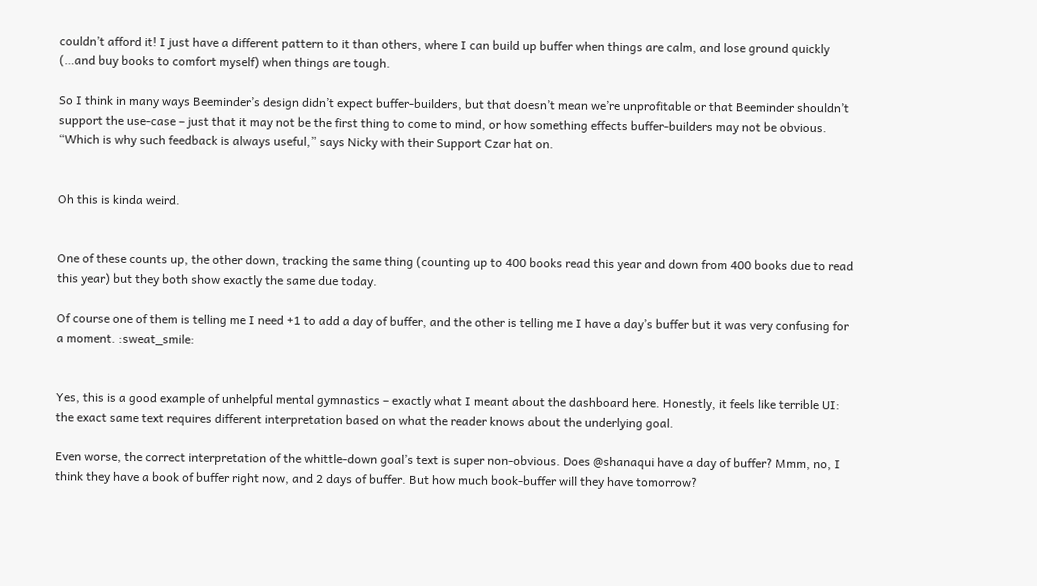couldn’t afford it! I just have a different pattern to it than others, where I can build up buffer when things are calm, and lose ground quickly (…and buy books to comfort myself) when things are tough.

So I think in many ways Beeminder’s design didn’t expect buffer-builders, but that doesn’t mean we’re unprofitable or that Beeminder shouldn’t support the use-case – just that it may not be the first thing to come to mind, or how something effects buffer-builders may not be obvious. “Which is why such feedback is always useful,” says Nicky with their Support Czar hat on.


Oh this is kinda weird.


One of these counts up, the other down, tracking the same thing (counting up to 400 books read this year and down from 400 books due to read this year) but they both show exactly the same due today.

Of course one of them is telling me I need +1 to add a day of buffer, and the other is telling me I have a day’s buffer but it was very confusing for a moment. :sweat_smile:


Yes, this is a good example of unhelpful mental gymnastics – exactly what I meant about the dashboard here. Honestly, it feels like terrible UI: the exact same text requires different interpretation based on what the reader knows about the underlying goal.

Even worse, the correct interpretation of the whittle-down goal’s text is super non-obvious. Does @shanaqui have a day of buffer? Mmm, no, I think they have a book of buffer right now, and 2 days of buffer. But how much book-buffer will they have tomorrow?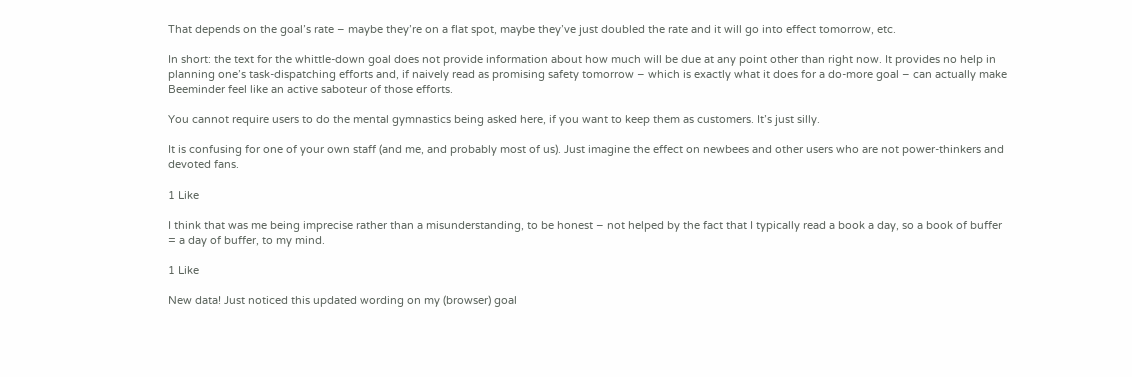That depends on the goal’s rate – maybe they’re on a flat spot, maybe they’ve just doubled the rate and it will go into effect tomorrow, etc.

In short: the text for the whittle-down goal does not provide information about how much will be due at any point other than right now. It provides no help in planning one’s task-dispatching efforts and, if naively read as promising safety tomorrow – which is exactly what it does for a do-more goal – can actually make Beeminder feel like an active saboteur of those efforts.

You cannot require users to do the mental gymnastics being asked here, if you want to keep them as customers. It’s just silly.

It is confusing for one of your own staff (and me, and probably most of us). Just imagine the effect on newbees and other users who are not power-thinkers and devoted fans.

1 Like

I think that was me being imprecise rather than a misunderstanding, to be honest – not helped by the fact that I typically read a book a day, so a book of buffer = a day of buffer, to my mind.

1 Like

New data! Just noticed this updated wording on my (browser) goal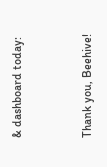& dashboard today:


Thank you, Beehive!